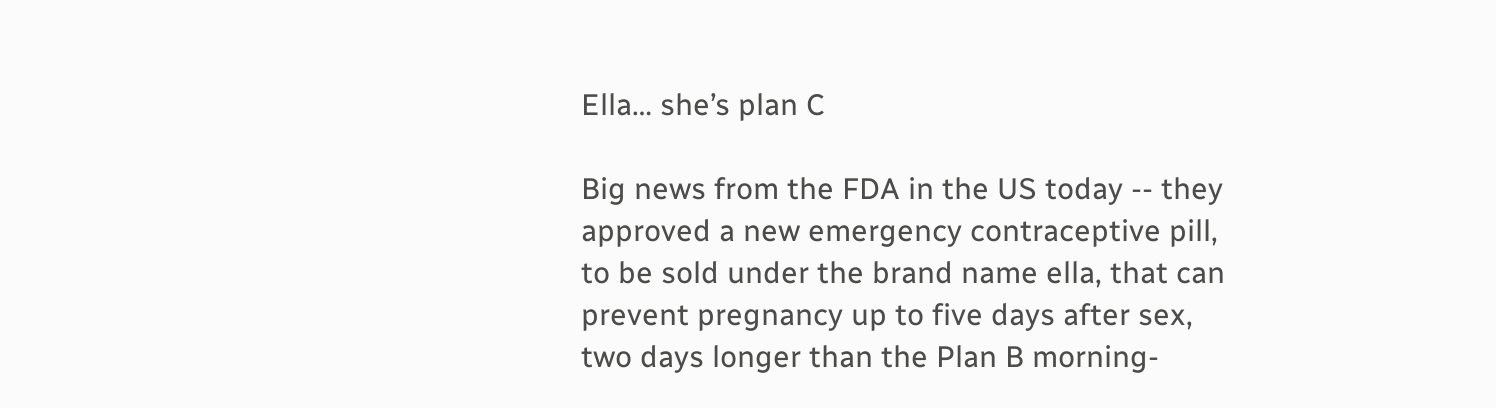Ella… she’s plan C

Big news from the FDA in the US today -- they approved a new emergency contraceptive pill, to be sold under the brand name ella, that can prevent pregnancy up to five days after sex, two days longer than the Plan B morning-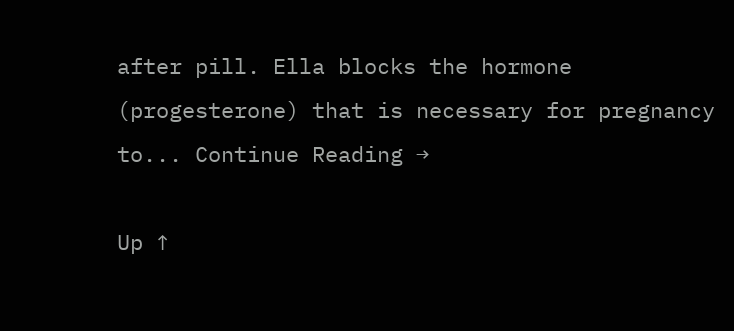after pill. Ella blocks the hormone (progesterone) that is necessary for pregnancy  to... Continue Reading →

Up ↑